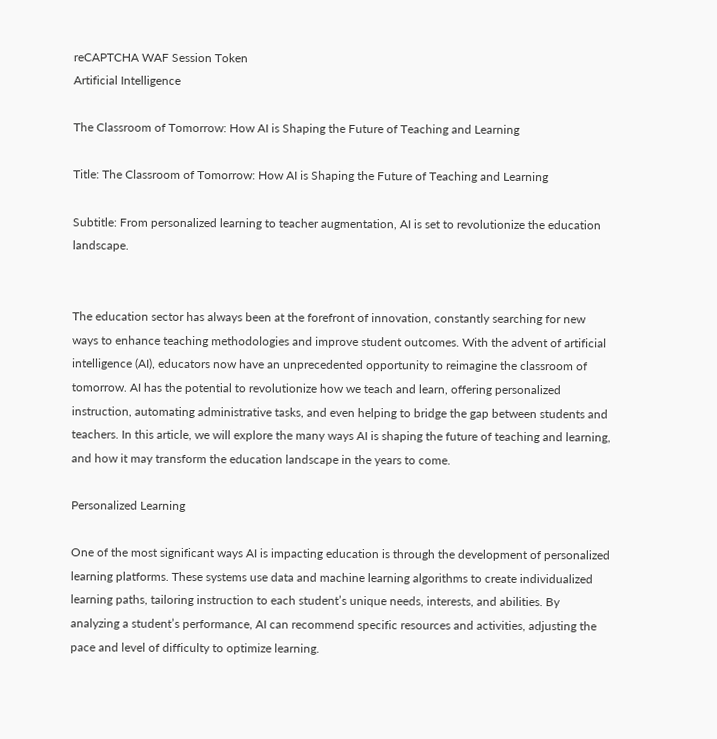reCAPTCHA WAF Session Token
Artificial Intelligence

The Classroom of Tomorrow: How AI is Shaping the Future of Teaching and Learning

Title: The Classroom of Tomorrow: How AI is Shaping the Future of Teaching and Learning

Subtitle: From personalized learning to teacher augmentation, AI is set to revolutionize the education landscape.


The education sector has always been at the forefront of innovation, constantly searching for new ways to enhance teaching methodologies and improve student outcomes. With the advent of artificial intelligence (AI), educators now have an unprecedented opportunity to reimagine the classroom of tomorrow. AI has the potential to revolutionize how we teach and learn, offering personalized instruction, automating administrative tasks, and even helping to bridge the gap between students and teachers. In this article, we will explore the many ways AI is shaping the future of teaching and learning, and how it may transform the education landscape in the years to come.

Personalized Learning

One of the most significant ways AI is impacting education is through the development of personalized learning platforms. These systems use data and machine learning algorithms to create individualized learning paths, tailoring instruction to each student’s unique needs, interests, and abilities. By analyzing a student’s performance, AI can recommend specific resources and activities, adjusting the pace and level of difficulty to optimize learning.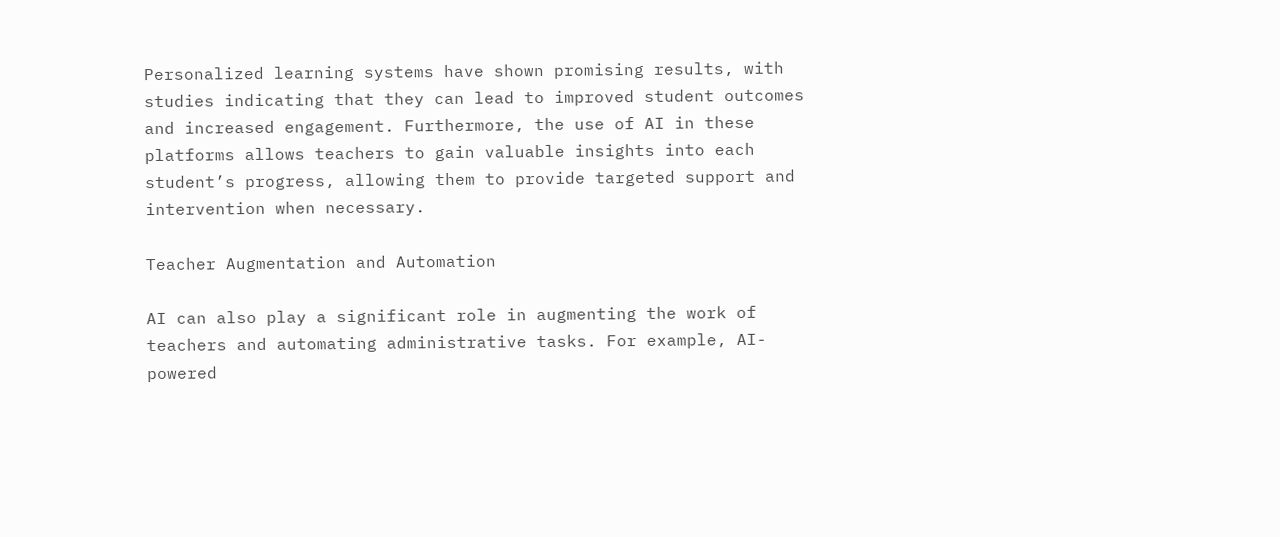Personalized learning systems have shown promising results, with studies indicating that they can lead to improved student outcomes and increased engagement. Furthermore, the use of AI in these platforms allows teachers to gain valuable insights into each student’s progress, allowing them to provide targeted support and intervention when necessary.

Teacher Augmentation and Automation

AI can also play a significant role in augmenting the work of teachers and automating administrative tasks. For example, AI-powered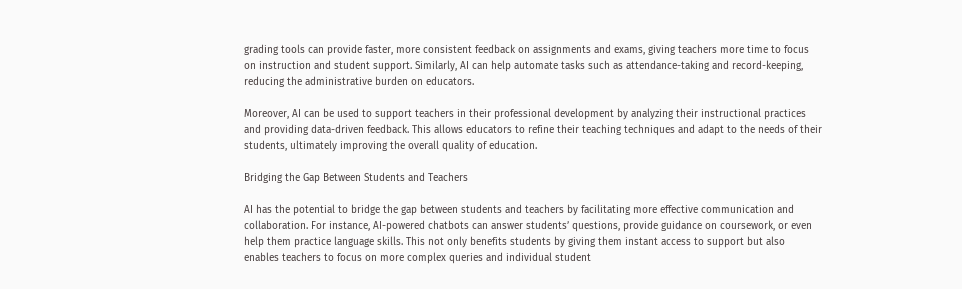grading tools can provide faster, more consistent feedback on assignments and exams, giving teachers more time to focus on instruction and student support. Similarly, AI can help automate tasks such as attendance-taking and record-keeping, reducing the administrative burden on educators.

Moreover, AI can be used to support teachers in their professional development by analyzing their instructional practices and providing data-driven feedback. This allows educators to refine their teaching techniques and adapt to the needs of their students, ultimately improving the overall quality of education.

Bridging the Gap Between Students and Teachers

AI has the potential to bridge the gap between students and teachers by facilitating more effective communication and collaboration. For instance, AI-powered chatbots can answer students’ questions, provide guidance on coursework, or even help them practice language skills. This not only benefits students by giving them instant access to support but also enables teachers to focus on more complex queries and individual student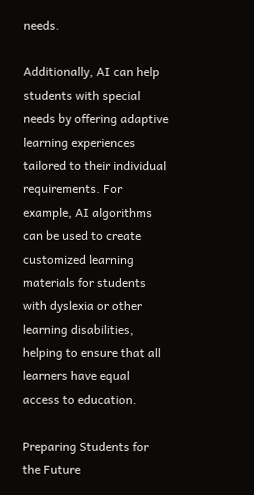needs.

Additionally, AI can help students with special needs by offering adaptive learning experiences tailored to their individual requirements. For example, AI algorithms can be used to create customized learning materials for students with dyslexia or other learning disabilities, helping to ensure that all learners have equal access to education.

Preparing Students for the Future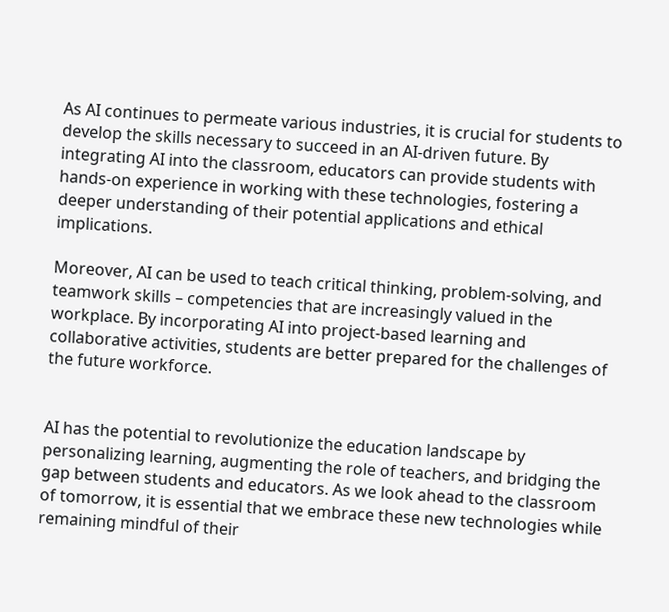As AI continues to permeate various industries, it is crucial for students to develop the skills necessary to succeed in an AI-driven future. By integrating AI into the classroom, educators can provide students with hands-on experience in working with these technologies, fostering a deeper understanding of their potential applications and ethical implications.

Moreover, AI can be used to teach critical thinking, problem-solving, and teamwork skills – competencies that are increasingly valued in the workplace. By incorporating AI into project-based learning and collaborative activities, students are better prepared for the challenges of the future workforce.


AI has the potential to revolutionize the education landscape by personalizing learning, augmenting the role of teachers, and bridging the gap between students and educators. As we look ahead to the classroom of tomorrow, it is essential that we embrace these new technologies while remaining mindful of their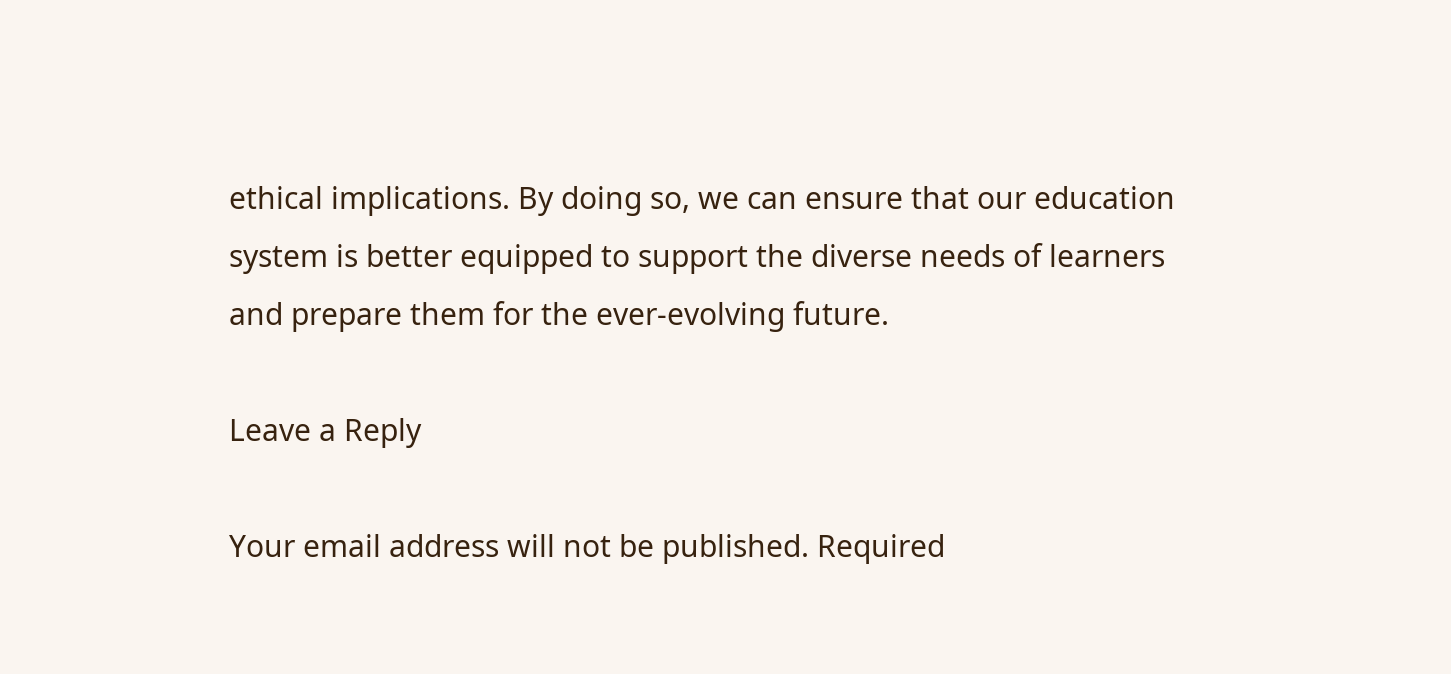ethical implications. By doing so, we can ensure that our education system is better equipped to support the diverse needs of learners and prepare them for the ever-evolving future.

Leave a Reply

Your email address will not be published. Required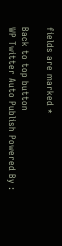fields are marked *

Back to top button
WP Twitter Auto Publish Powered By :